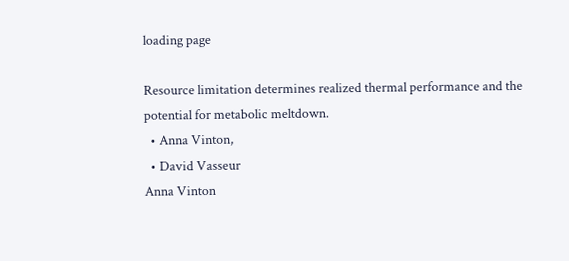loading page

Resource limitation determines realized thermal performance and the potential for metabolic meltdown.
  • Anna Vinton,
  • David Vasseur
Anna Vinton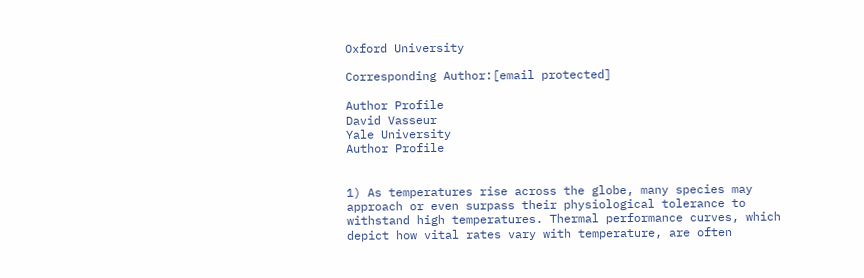Oxford University

Corresponding Author:[email protected]

Author Profile
David Vasseur
Yale University
Author Profile


1) As temperatures rise across the globe, many species may approach or even surpass their physiological tolerance to withstand high temperatures. Thermal performance curves, which depict how vital rates vary with temperature, are often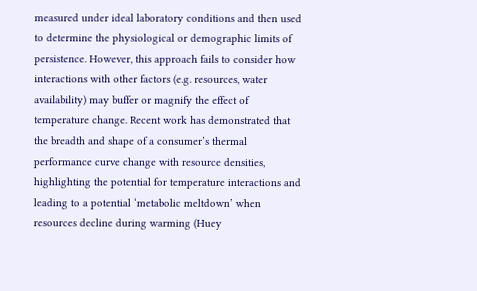measured under ideal laboratory conditions and then used to determine the physiological or demographic limits of persistence. However, this approach fails to consider how interactions with other factors (e.g. resources, water availability) may buffer or magnify the effect of temperature change. Recent work has demonstrated that the breadth and shape of a consumer’s thermal performance curve change with resource densities, highlighting the potential for temperature interactions and leading to a potential ‘metabolic meltdown’ when resources decline during warming (Huey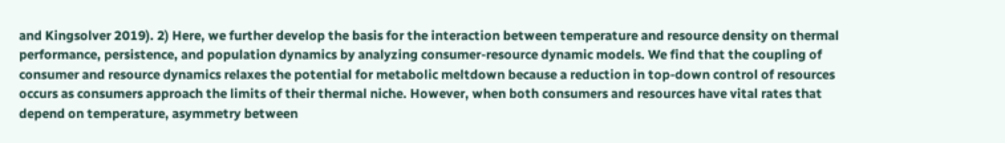and Kingsolver 2019). 2) Here, we further develop the basis for the interaction between temperature and resource density on thermal performance, persistence, and population dynamics by analyzing consumer-resource dynamic models. We find that the coupling of consumer and resource dynamics relaxes the potential for metabolic meltdown because a reduction in top-down control of resources occurs as consumers approach the limits of their thermal niche. However, when both consumers and resources have vital rates that depend on temperature, asymmetry between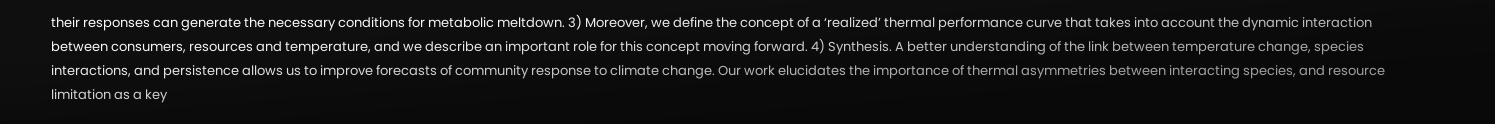their responses can generate the necessary conditions for metabolic meltdown. 3) Moreover, we define the concept of a ‘realized’ thermal performance curve that takes into account the dynamic interaction between consumers, resources and temperature, and we describe an important role for this concept moving forward. 4) Synthesis. A better understanding of the link between temperature change, species interactions, and persistence allows us to improve forecasts of community response to climate change. Our work elucidates the importance of thermal asymmetries between interacting species, and resource limitation as a key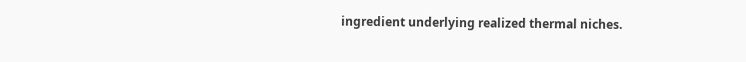ingredient underlying realized thermal niches.